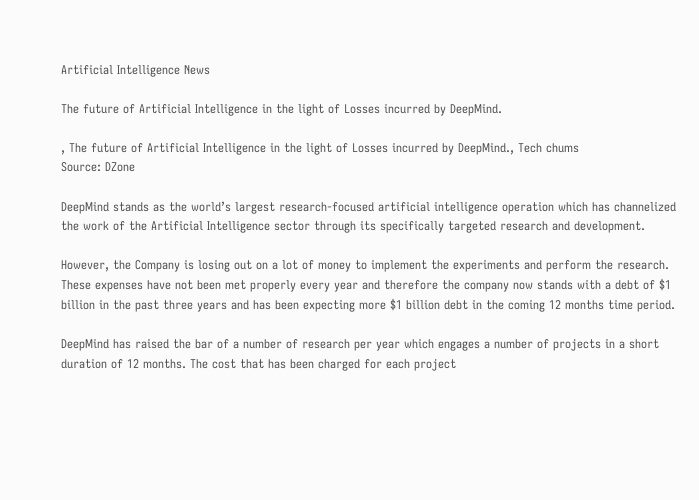Artificial Intelligence News

The future of Artificial Intelligence in the light of Losses incurred by DeepMind.

, The future of Artificial Intelligence in the light of Losses incurred by DeepMind., Tech chums
Source: DZone

DeepMind stands as the world’s largest research-focused artificial intelligence operation which has channelized the work of the Artificial Intelligence sector through its specifically targeted research and development.

However, the Company is losing out on a lot of money to implement the experiments and perform the research. These expenses have not been met properly every year and therefore the company now stands with a debt of $1 billion in the past three years and has been expecting more $1 billion debt in the coming 12 months time period.

DeepMind has raised the bar of a number of research per year which engages a number of projects in a short duration of 12 months. The cost that has been charged for each project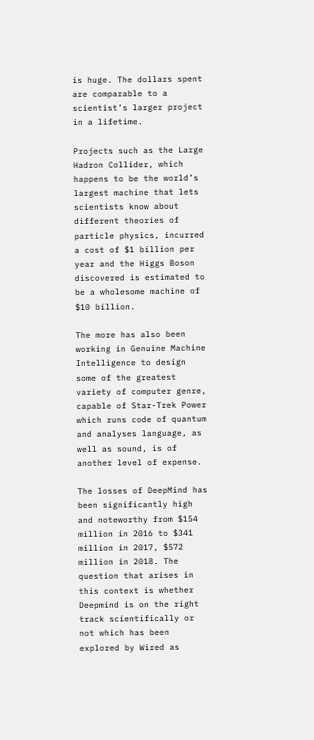is huge. The dollars spent are comparable to a scientist’s larger project in a lifetime.

Projects such as the Large Hadron Collider, which happens to be the world’s largest machine that lets scientists know about different theories of particle physics, incurred a cost of $1 billion per year and the Higgs Boson discovered is estimated to be a wholesome machine of $10 billion.

The more has also been working in Genuine Machine Intelligence to design some of the greatest variety of computer genre, capable of Star-Trek Power which runs code of quantum and analyses language, as well as sound, is of another level of expense.

The losses of DeepMind has been significantly high and noteworthy from $154 million in 2016 to $341 million in 2017, $572 million in 2018. The question that arises in this context is whether Deepmind is on the right track scientifically or not which has been explored by Wired as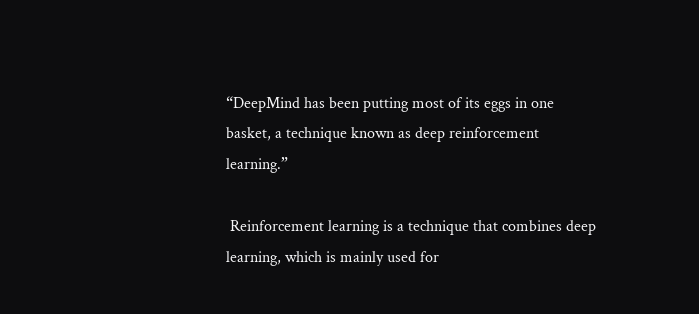“DeepMind has been putting most of its eggs in one basket, a technique known as deep reinforcement learning.”

 Reinforcement learning is a technique that combines deep learning, which is mainly used for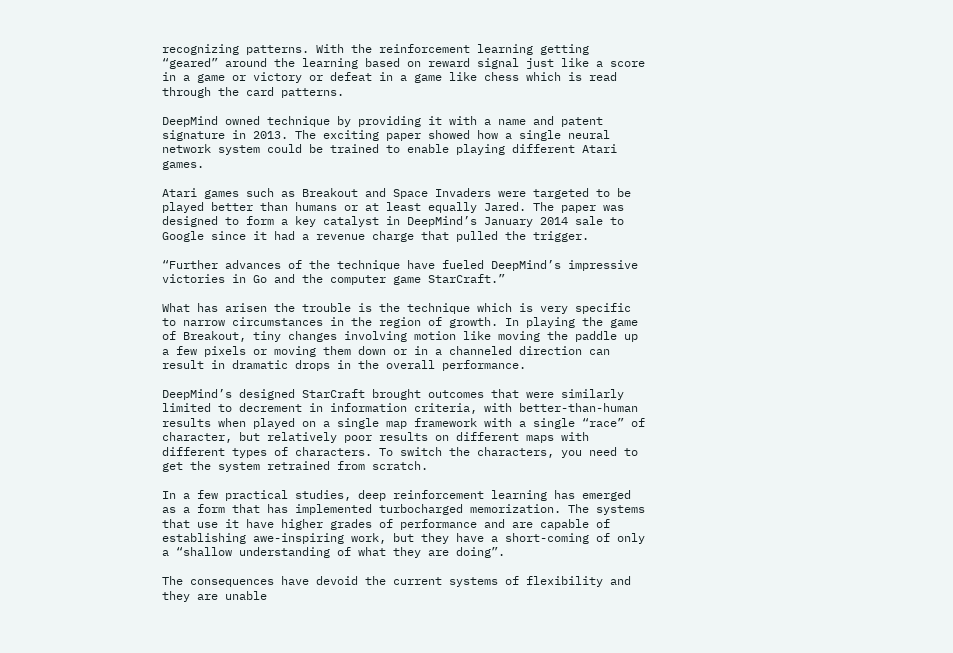recognizing patterns. With the reinforcement learning getting “geared” around the learning based on reward signal just like a score in a game or victory or defeat in a game like chess which is read through the card patterns.

DeepMind owned technique by providing it with a name and patent signature in 2013. The exciting paper showed how a single neural network system could be trained to enable playing different Atari games.

Atari games such as Breakout and Space Invaders were targeted to be played better than humans or at least equally Jared. The paper was designed to form a key catalyst in DeepMind’s January 2014 sale to Google since it had a revenue charge that pulled the trigger.

“Further advances of the technique have fueled DeepMind’s impressive victories in Go and the computer game StarCraft.”

What has arisen the trouble is the technique which is very specific to narrow circumstances in the region of growth. In playing the game of Breakout, tiny changes involving motion like moving the paddle up a few pixels or moving them down or in a channeled direction can result in dramatic drops in the overall performance.

DeepMind’s designed StarCraft brought outcomes that were similarly limited to decrement in information criteria, with better-than-human results when played on a single map framework with a single “race” of character, but relatively poor results on different maps with different types of characters. To switch the characters, you need to get the system retrained from scratch.

In a few practical studies, deep reinforcement learning has emerged as a form that has implemented turbocharged memorization. The systems that use it have higher grades of performance and are capable of establishing awe-inspiring work, but they have a short-coming of only a “shallow understanding of what they are doing”.

The consequences have devoid the current systems of flexibility and they are unable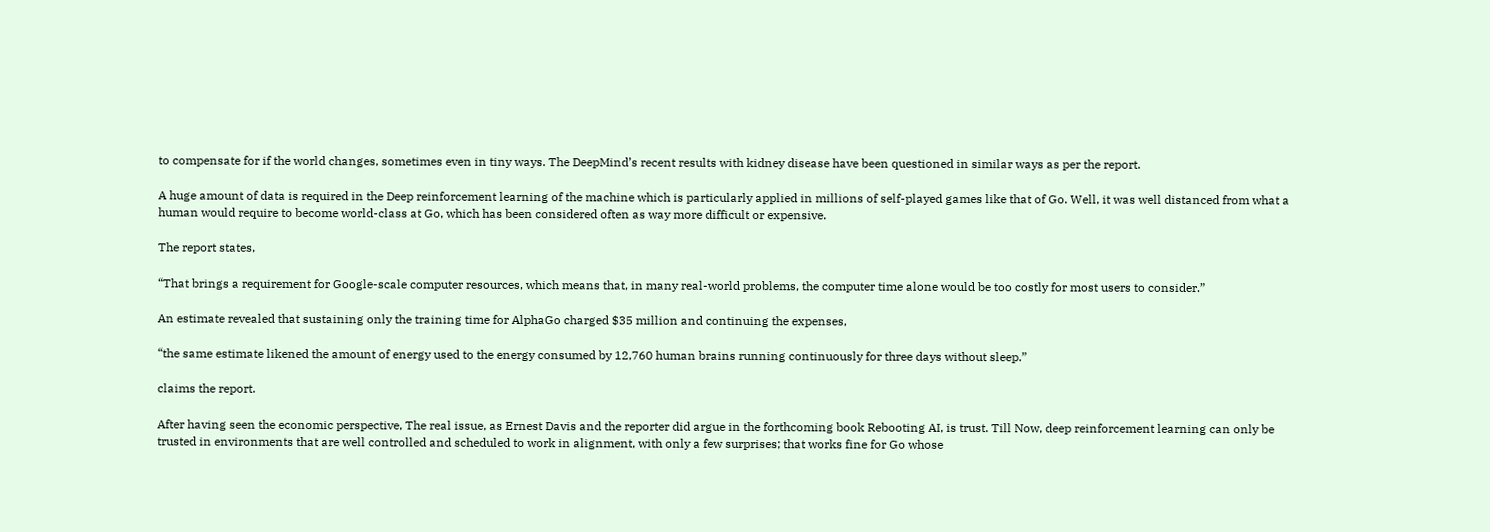to compensate for if the world changes, sometimes even in tiny ways. The DeepMind’s recent results with kidney disease have been questioned in similar ways as per the report.

A huge amount of data is required in the Deep reinforcement learning of the machine which is particularly applied in millions of self-played games like that of Go. Well, it was well distanced from what a human would require to become world-class at Go, which has been considered often as way more difficult or expensive.

The report states,

“That brings a requirement for Google-scale computer resources, which means that, in many real-world problems, the computer time alone would be too costly for most users to consider.”

An estimate revealed that sustaining only the training time for AlphaGo charged $35 million and continuing the expenses,

“the same estimate likened the amount of energy used to the energy consumed by 12,760 human brains running continuously for three days without sleep.”

claims the report.

After having seen the economic perspective, The real issue, as Ernest Davis and the reporter did argue in the forthcoming book Rebooting AI, is trust. Till Now, deep reinforcement learning can only be trusted in environments that are well controlled and scheduled to work in alignment, with only a few surprises; that works fine for Go whose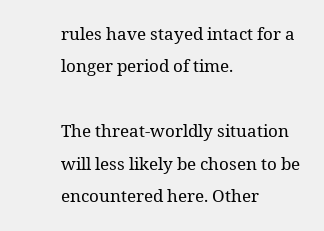rules have stayed intact for a longer period of time.

The threat-worldly situation will less likely be chosen to be encountered here. Other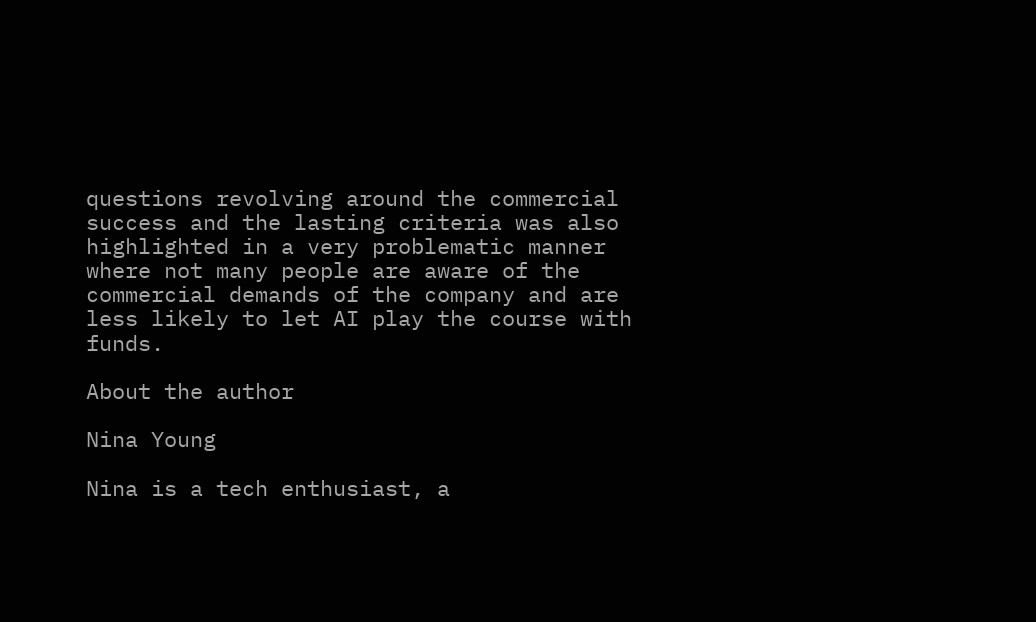questions revolving around the commercial success and the lasting criteria was also highlighted in a very problematic manner where not many people are aware of the commercial demands of the company and are less likely to let AI play the course with funds.

About the author

Nina Young

Nina is a tech enthusiast, a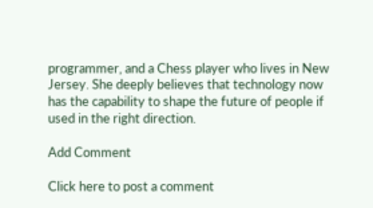programmer, and a Chess player who lives in New Jersey. She deeply believes that technology now has the capability to shape the future of people if used in the right direction.

Add Comment

Click here to post a comment